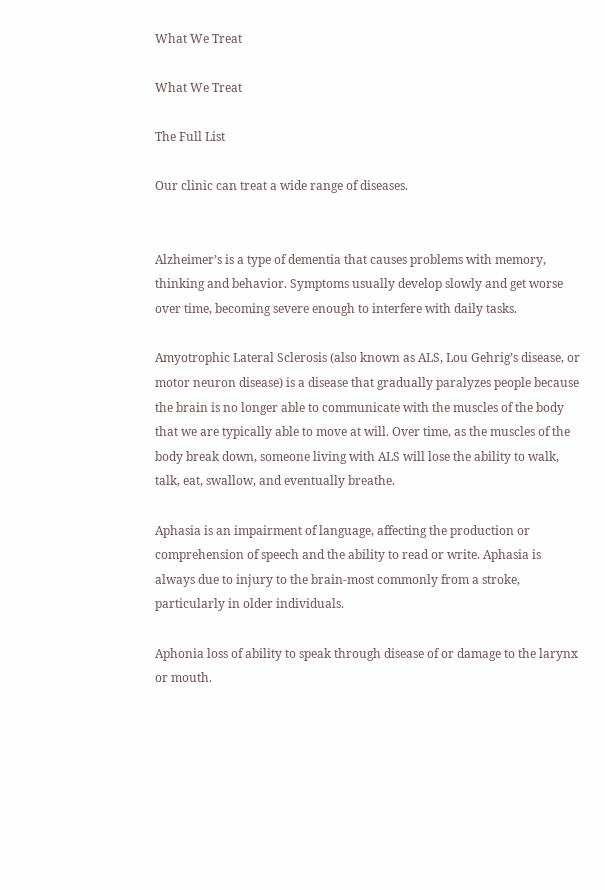What We Treat

What We Treat

The Full List

Our clinic can treat a wide range of diseases.


Alzheimer’s is a type of dementia that causes problems with memory, thinking and behavior. Symptoms usually develop slowly and get worse over time, becoming severe enough to interfere with daily tasks.

Amyotrophic Lateral Sclerosis (also known as ALS, Lou Gehrig’s disease, or motor neuron disease) is a disease that gradually paralyzes people because the brain is no longer able to communicate with the muscles of the body that we are typically able to move at will. Over time, as the muscles of the body break down, someone living with ALS will lose the ability to walk, talk, eat, swallow, and eventually breathe.

Aphasia is an impairment of language, affecting the production or comprehension of speech and the ability to read or write. Aphasia is always due to injury to the brain-most commonly from a stroke, particularly in older individuals.

Aphonia loss of ability to speak through disease of or damage to the larynx or mouth.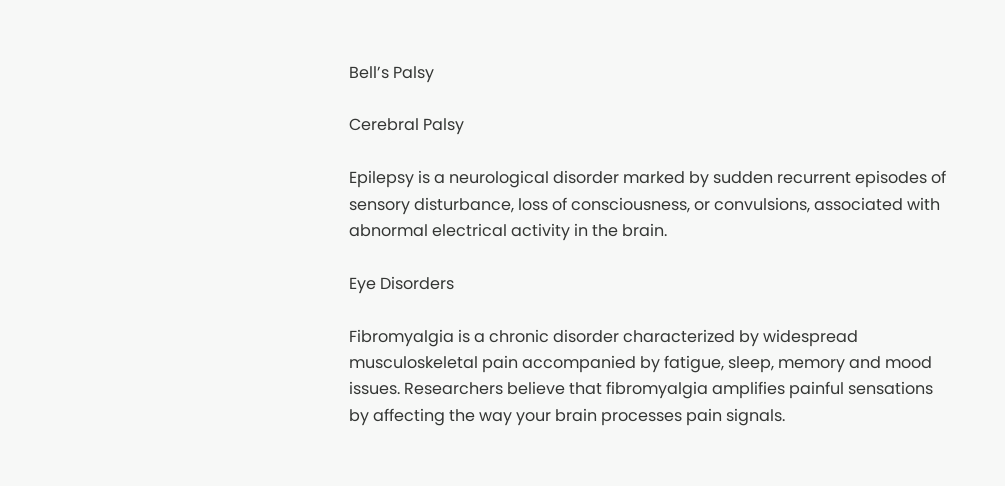Bell’s Palsy

Cerebral Palsy

Epilepsy is a neurological disorder marked by sudden recurrent episodes of sensory disturbance, loss of consciousness, or convulsions, associated with abnormal electrical activity in the brain.

Eye Disorders

Fibromyalgia is a chronic disorder characterized by widespread musculoskeletal pain accompanied by fatigue, sleep, memory and mood issues. Researchers believe that fibromyalgia amplifies painful sensations by affecting the way your brain processes pain signals.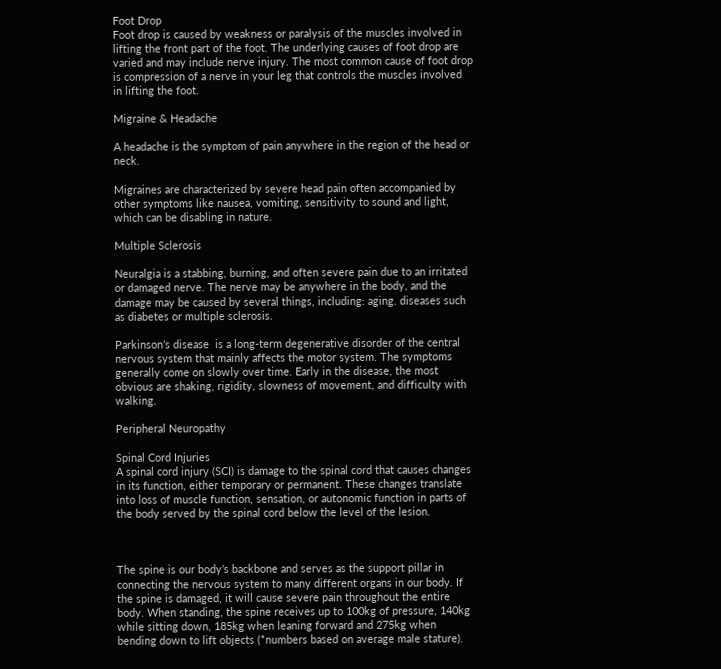Foot Drop
Foot drop is caused by weakness or paralysis of the muscles involved in lifting the front part of the foot. The underlying causes of foot drop are varied and may include nerve injury. The most common cause of foot drop is compression of a nerve in your leg that controls the muscles involved in lifting the foot.

Migraine & Headache

A headache is the symptom of pain anywhere in the region of the head or neck.

Migraines are characterized by severe head pain often accompanied by other symptoms like nausea, vomiting, sensitivity to sound and light, which can be disabling in nature.

Multiple Sclerosis

Neuralgia is a stabbing, burning, and often severe pain due to an irritated or damaged nerve. The nerve may be anywhere in the body, and the damage may be caused by several things, including: aging. diseases such as diabetes or multiple sclerosis.

Parkinson’s disease  is a long-term degenerative disorder of the central nervous system that mainly affects the motor system. The symptoms generally come on slowly over time. Early in the disease, the most obvious are shaking, rigidity, slowness of movement, and difficulty with walking.

Peripheral Neuropathy

Spinal Cord Injuries
A spinal cord injury (SCI) is damage to the spinal cord that causes changes in its function, either temporary or permanent. These changes translate into loss of muscle function, sensation, or autonomic function in parts of the body served by the spinal cord below the level of the lesion.



The spine is our body’s backbone and serves as the support pillar in connecting the nervous system to many different organs in our body. If the spine is damaged, it will cause severe pain throughout the entire body. When standing, the spine receives up to 100kg of pressure, 140kg while sitting down, 185kg when leaning forward and 275kg when bending down to lift objects (*numbers based on average male stature).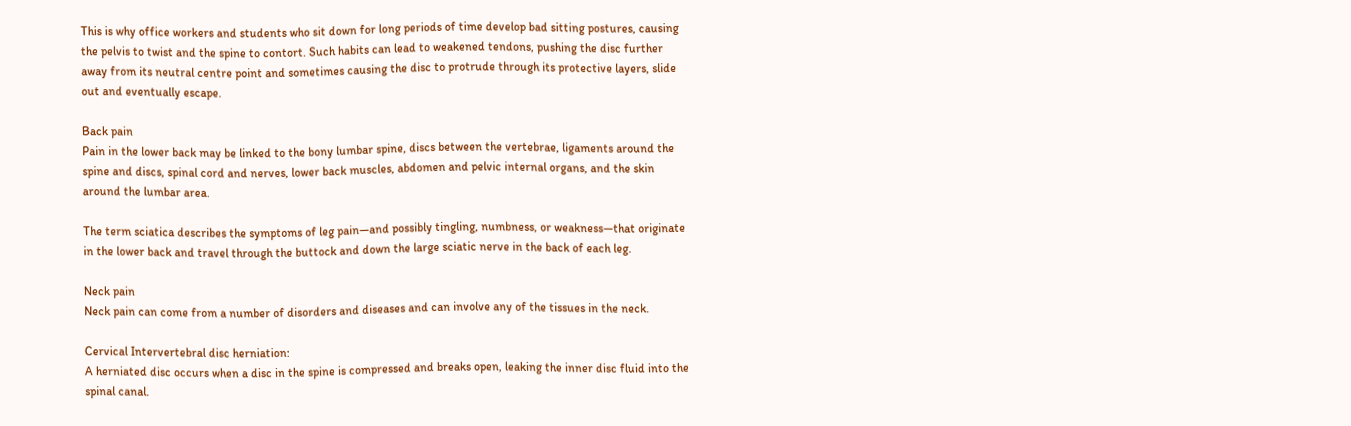This is why office workers and students who sit down for long periods of time develop bad sitting postures, causing the pelvis to twist and the spine to contort. Such habits can lead to weakened tendons, pushing the disc further away from its neutral centre point and sometimes causing the disc to protrude through its protective layers, slide out and eventually escape.

Back pain
Pain in the lower back may be linked to the bony lumbar spine, discs between the vertebrae, ligaments around the spine and discs, spinal cord and nerves, lower back muscles, abdomen and pelvic internal organs, and the skin around the lumbar area.

The term sciatica describes the symptoms of leg pain—and possibly tingling, numbness, or weakness—that originate in the lower back and travel through the buttock and down the large sciatic nerve in the back of each leg.

Neck pain
Neck pain can come from a number of disorders and diseases and can involve any of the tissues in the neck.

Cervical Intervertebral disc herniation:
A herniated disc occurs when a disc in the spine is compressed and breaks open, leaking the inner disc fluid into the spinal canal.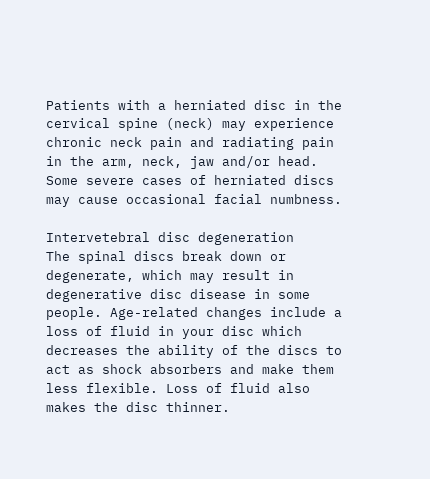Patients with a herniated disc in the cervical spine (neck) may experience chronic neck pain and radiating pain in the arm, neck, jaw and/or head. Some severe cases of herniated discs may cause occasional facial numbness.

Intervetebral disc degeneration
The spinal discs break down or degenerate, which may result in degenerative disc disease in some people. Age-related changes include a loss of fluid in your disc which decreases the ability of the discs to act as shock absorbers and make them less flexible. Loss of fluid also makes the disc thinner.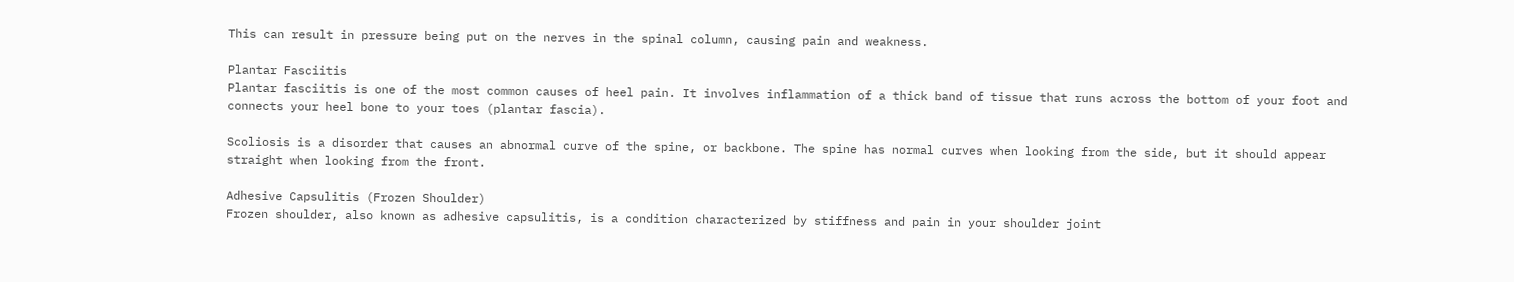This can result in pressure being put on the nerves in the spinal column, causing pain and weakness.

Plantar Fasciitis
Plantar fasciitis is one of the most common causes of heel pain. It involves inflammation of a thick band of tissue that runs across the bottom of your foot and connects your heel bone to your toes (plantar fascia).

Scoliosis is a disorder that causes an abnormal curve of the spine, or backbone. The spine has normal curves when looking from the side, but it should appear straight when looking from the front.

Adhesive Capsulitis (Frozen Shoulder)
Frozen shoulder, also known as adhesive capsulitis, is a condition characterized by stiffness and pain in your shoulder joint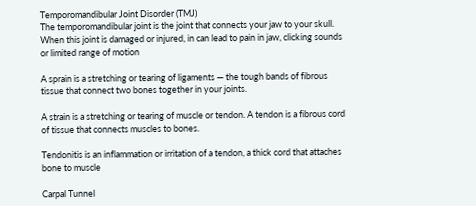Temporomandibular Joint Disorder (TMJ)
The temporomandibular joint is the joint that connects your jaw to your skull. When this joint is damaged or injured, in can lead to pain in jaw, clicking sounds or limited range of motion

A sprain is a stretching or tearing of ligaments — the tough bands of fibrous tissue that connect two bones together in your joints.

A strain is a stretching or tearing of muscle or tendon. A tendon is a fibrous cord of tissue that connects muscles to bones.

Tendonitis is an inflammation or irritation of a tendon, a thick cord that attaches bone to muscle

Carpal Tunnel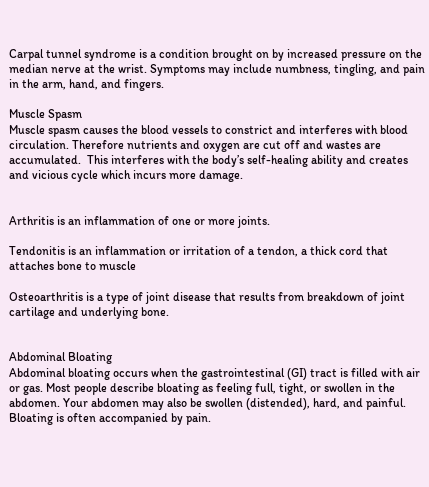Carpal tunnel syndrome is a condition brought on by increased pressure on the median nerve at the wrist. Symptoms may include numbness, tingling, and pain in the arm, hand, and fingers.

Muscle Spasm
Muscle spasm causes the blood vessels to constrict and interferes with blood circulation. Therefore nutrients and oxygen are cut off and wastes are accumulated.  This interferes with the body’s self-healing ability and creates and vicious cycle which incurs more damage.


Arthritis is an inflammation of one or more joints.

Tendonitis is an inflammation or irritation of a tendon, a thick cord that attaches bone to muscle

Osteoarthritis is a type of joint disease that results from breakdown of joint cartilage and underlying bone.


Abdominal Bloating
Abdominal bloating occurs when the gastrointestinal (GI) tract is filled with air or gas. Most people describe bloating as feeling full, tight, or swollen in the abdomen. Your abdomen may also be swollen (distended), hard, and painful. Bloating is often accompanied by pain.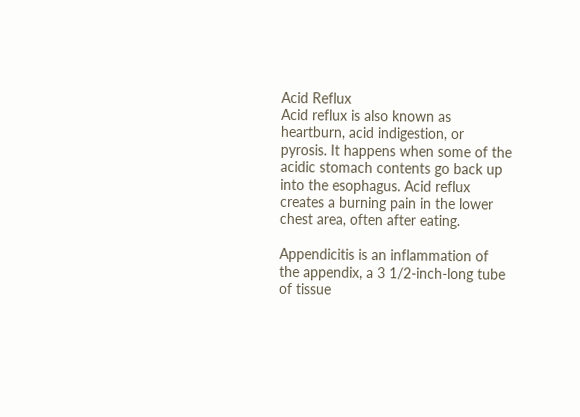Acid Reflux
Acid reflux is also known as heartburn, acid indigestion, or pyrosis. It happens when some of the acidic stomach contents go back up into the esophagus. Acid reflux creates a burning pain in the lower chest area, often after eating.

Appendicitis is an inflammation of the appendix, a 3 1/2-inch-long tube of tissue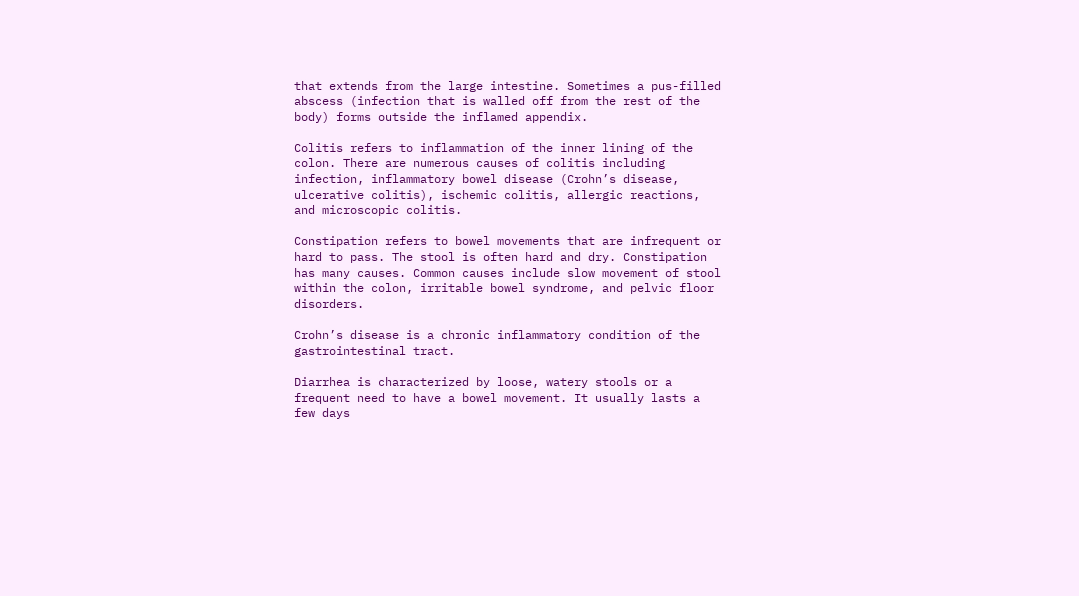that extends from the large intestine. Sometimes a pus-filled abscess (infection that is walled off from the rest of the body) forms outside the inflamed appendix.

Colitis refers to inflammation of the inner lining of the colon. There are numerous causes of colitis including infection, inflammatory bowel disease (Crohn’s disease, ulcerative colitis), ischemic colitis, allergic reactions, and microscopic colitis.

Constipation refers to bowel movements that are infrequent or hard to pass. The stool is often hard and dry. Constipation has many causes. Common causes include slow movement of stool within the colon, irritable bowel syndrome, and pelvic floor disorders.

Crohn’s disease is a chronic inflammatory condition of the gastrointestinal tract.

Diarrhea is characterized by loose, watery stools or a frequent need to have a bowel movement. It usually lasts a few days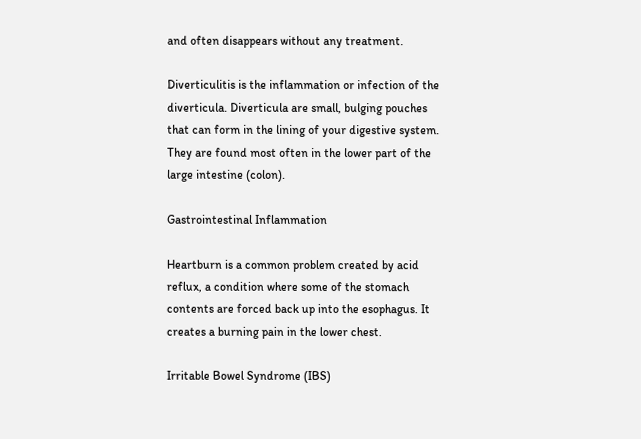and often disappears without any treatment.

Diverticulitis is the inflammation or infection of the diverticula. Diverticula are small, bulging pouches that can form in the lining of your digestive system. They are found most often in the lower part of the large intestine (colon).

Gastrointestinal Inflammation

Heartburn is a common problem created by acid reflux, a condition where some of the stomach contents are forced back up into the esophagus. It creates a burning pain in the lower chest.

Irritable Bowel Syndrome (IBS)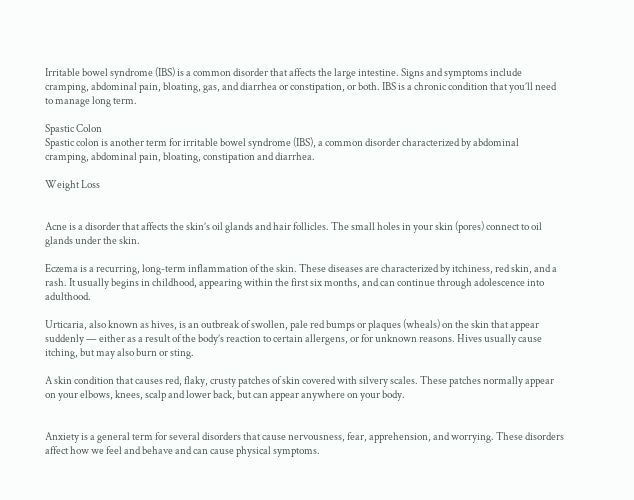Irritable bowel syndrome (IBS) is a common disorder that affects the large intestine. Signs and symptoms include cramping, abdominal pain, bloating, gas, and diarrhea or constipation, or both. IBS is a chronic condition that you’ll need to manage long term.

Spastic Colon
Spastic colon is another term for irritable bowel syndrome (IBS), a common disorder characterized by abdominal cramping, abdominal pain, bloating, constipation and diarrhea.

Weight Loss


Acne is a disorder that affects the skin’s oil glands and hair follicles. The small holes in your skin (pores) connect to oil glands under the skin.

Eczema is a recurring, long-term inflammation of the skin. These diseases are characterized by itchiness, red skin, and a rash. It usually begins in childhood, appearing within the first six months, and can continue through adolescence into adulthood.

Urticaria, also known as hives, is an outbreak of swollen, pale red bumps or plaques (wheals) on the skin that appear suddenly — either as a result of the body’s reaction to certain allergens, or for unknown reasons. Hives usually cause itching, but may also burn or sting.

A skin condition that causes red, flaky, crusty patches of skin covered with silvery scales. These patches normally appear on your elbows, knees, scalp and lower back, but can appear anywhere on your body.


Anxiety is a general term for several disorders that cause nervousness, fear, apprehension, and worrying. These disorders affect how we feel and behave and can cause physical symptoms.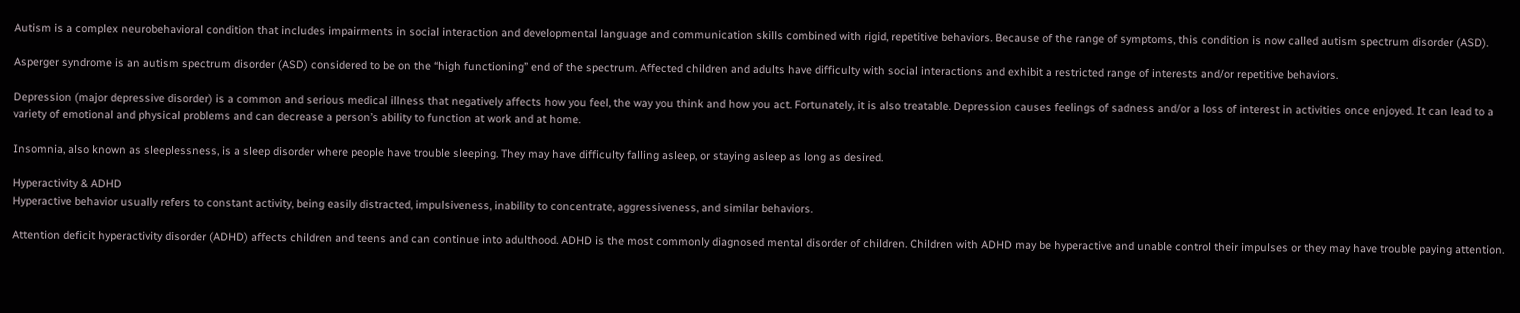Autism is a complex neurobehavioral condition that includes impairments in social interaction and developmental language and communication skills combined with rigid, repetitive behaviors. Because of the range of symptoms, this condition is now called autism spectrum disorder (ASD).

Asperger syndrome is an autism spectrum disorder (ASD) considered to be on the “high functioning” end of the spectrum. Affected children and adults have difficulty with social interactions and exhibit a restricted range of interests and/or repetitive behaviors.

Depression (major depressive disorder) is a common and serious medical illness that negatively affects how you feel, the way you think and how you act. Fortunately, it is also treatable. Depression causes feelings of sadness and/or a loss of interest in activities once enjoyed. It can lead to a variety of emotional and physical problems and can decrease a person’s ability to function at work and at home.

Insomnia, also known as sleeplessness, is a sleep disorder where people have trouble sleeping. They may have difficulty falling asleep, or staying asleep as long as desired.

Hyperactivity & ADHD
Hyperactive behavior usually refers to constant activity, being easily distracted, impulsiveness, inability to concentrate, aggressiveness, and similar behaviors.

Attention deficit hyperactivity disorder (ADHD) affects children and teens and can continue into adulthood. ADHD is the most commonly diagnosed mental disorder of children. Children with ADHD may be hyperactive and unable control their impulses or they may have trouble paying attention.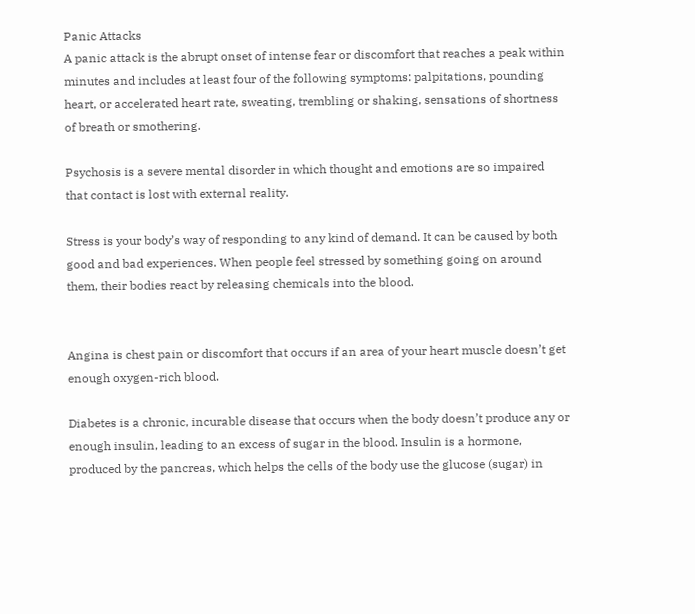Panic Attacks
A panic attack is the abrupt onset of intense fear or discomfort that reaches a peak within minutes and includes at least four of the following symptoms: palpitations, pounding heart, or accelerated heart rate, sweating, trembling or shaking, sensations of shortness of breath or smothering.

Psychosis is a severe mental disorder in which thought and emotions are so impaired that contact is lost with external reality.

Stress is your body’s way of responding to any kind of demand. It can be caused by both good and bad experiences. When people feel stressed by something going on around them, their bodies react by releasing chemicals into the blood.


Angina is chest pain or discomfort that occurs if an area of your heart muscle doesn’t get enough oxygen-rich blood.

Diabetes is a chronic, incurable disease that occurs when the body doesn’t produce any or enough insulin, leading to an excess of sugar in the blood. Insulin is a hormone, produced by the pancreas, which helps the cells of the body use the glucose (sugar) in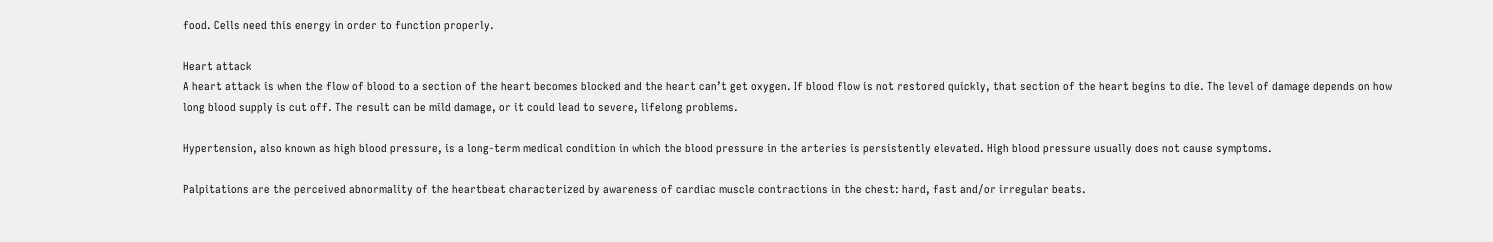food. Cells need this energy in order to function properly.

Heart attack
A heart attack is when the flow of blood to a section of the heart becomes blocked and the heart can’t get oxygen. If blood flow is not restored quickly, that section of the heart begins to die. The level of damage depends on how long blood supply is cut off. The result can be mild damage, or it could lead to severe, lifelong problems.

Hypertension, also known as high blood pressure, is a long-term medical condition in which the blood pressure in the arteries is persistently elevated. High blood pressure usually does not cause symptoms.

Palpitations are the perceived abnormality of the heartbeat characterized by awareness of cardiac muscle contractions in the chest: hard, fast and/or irregular beats.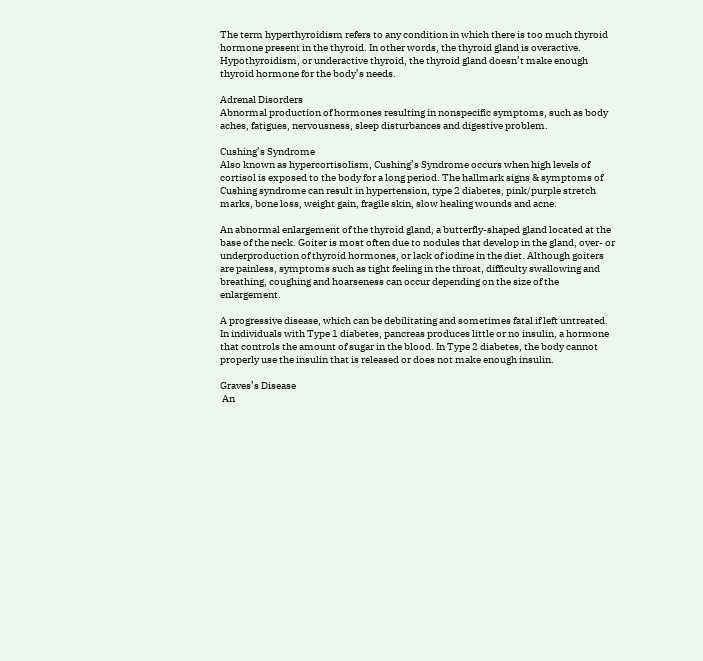The term hyperthyroidism refers to any condition in which there is too much thyroid hormone present in the thyroid. In other words, the thyroid gland is overactive. Hypothyroidism, or underactive thyroid, the thyroid gland doesn’t make enough thyroid hormone for the body’s needs.

Adrenal Disorders
Abnormal production of hormones resulting in nonspecific symptoms, such as body aches, fatigues, nervousness, sleep disturbances and digestive problem.

Cushing’s Syndrome
Also known as hypercortisolism, Cushing’s Syndrome occurs when high levels of cortisol is exposed to the body for a long period. The hallmark signs & symptoms of Cushing syndrome can result in hypertension, type 2 diabetes, pink/purple stretch marks, bone loss, weight gain, fragile skin, slow healing wounds and acne.

An abnormal enlargement of the thyroid gland, a butterfly-shaped gland located at the base of the neck. Goiter is most often due to nodules that develop in the gland, over- or underproduction of thyroid hormones, or lack of iodine in the diet. Although goiters are painless, symptoms such as tight feeling in the throat, difficulty swallowing and breathing, coughing and hoarseness can occur depending on the size of the enlargement.

A progressive disease, which can be debilitating and sometimes fatal if left untreated. In individuals with Type 1 diabetes, pancreas produces little or no insulin, a hormone that controls the amount of sugar in the blood. In Type 2 diabetes, the body cannot properly use the insulin that is released or does not make enough insulin.

Graves’s Disease
 An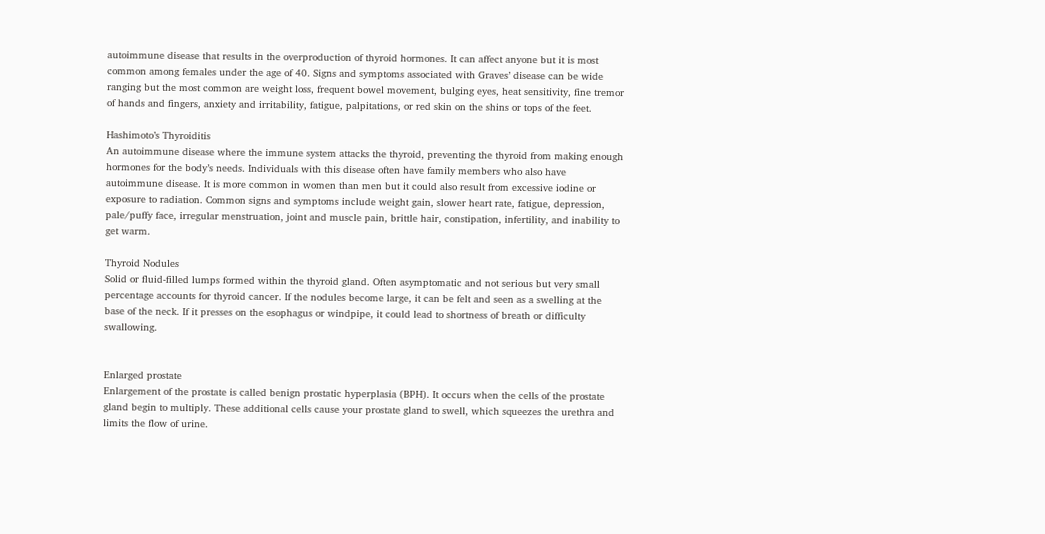autoimmune disease that results in the overproduction of thyroid hormones. It can affect anyone but it is most common among females under the age of 40. Signs and symptoms associated with Graves’ disease can be wide ranging but the most common are weight loss, frequent bowel movement, bulging eyes, heat sensitivity, fine tremor of hands and fingers, anxiety and irritability, fatigue, palpitations, or red skin on the shins or tops of the feet.

Hashimoto’s Thyroiditis
An autoimmune disease where the immune system attacks the thyroid, preventing the thyroid from making enough hormones for the body’s needs. Individuals with this disease often have family members who also have autoimmune disease. It is more common in women than men but it could also result from excessive iodine or exposure to radiation. Common signs and symptoms include weight gain, slower heart rate, fatigue, depression, pale/puffy face, irregular menstruation, joint and muscle pain, brittle hair, constipation, infertility, and inability to get warm.

Thyroid Nodules
Solid or fluid-filled lumps formed within the thyroid gland. Often asymptomatic and not serious but very small percentage accounts for thyroid cancer. If the nodules become large, it can be felt and seen as a swelling at the base of the neck. If it presses on the esophagus or windpipe, it could lead to shortness of breath or difficulty swallowing.


Enlarged prostate
Enlargement of the prostate is called benign prostatic hyperplasia (BPH). It occurs when the cells of the prostate gland begin to multiply. These additional cells cause your prostate gland to swell, which squeezes the urethra and limits the flow of urine.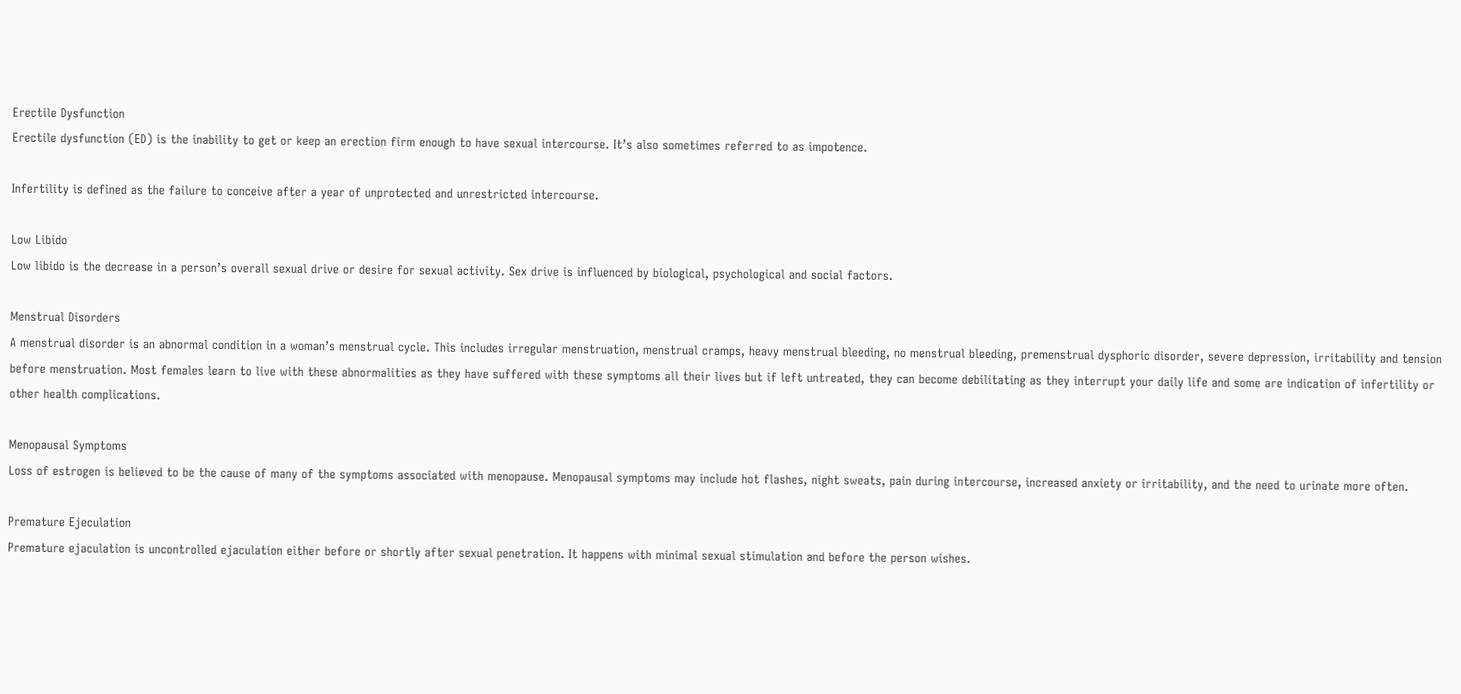Erectile Dysfunction
Erectile dysfunction (ED) is the inability to get or keep an erection firm enough to have sexual intercourse. It’s also sometimes referred to as impotence.

Infertility is defined as the failure to conceive after a year of unprotected and unrestricted intercourse.

Low Libido
Low libido is the decrease in a person’s overall sexual drive or desire for sexual activity. Sex drive is influenced by biological, psychological and social factors.

Menstrual Disorders
A menstrual disorder is an abnormal condition in a woman’s menstrual cycle. This includes irregular menstruation, menstrual cramps, heavy menstrual bleeding, no menstrual bleeding, premenstrual dysphoric disorder, severe depression, irritability and tension before menstruation. Most females learn to live with these abnormalities as they have suffered with these symptoms all their lives but if left untreated, they can become debilitating as they interrupt your daily life and some are indication of infertility or other health complications.

Menopausal Symptoms
Loss of estrogen is believed to be the cause of many of the symptoms associated with menopause. Menopausal symptoms may include hot flashes, night sweats, pain during intercourse, increased anxiety or irritability, and the need to urinate more often.

Premature Ejeculation
Premature ejaculation is uncontrolled ejaculation either before or shortly after sexual penetration. It happens with minimal sexual stimulation and before the person wishes.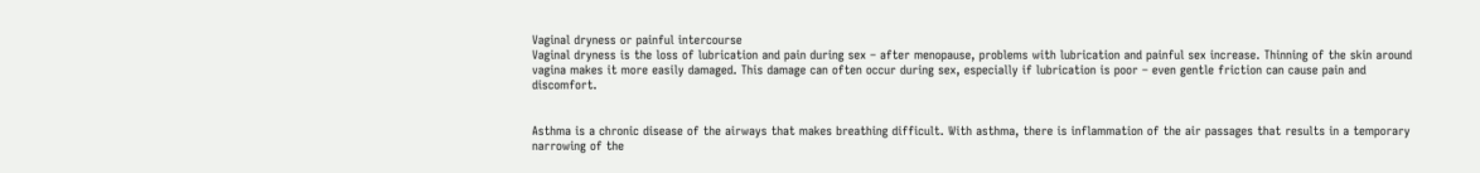Vaginal dryness or painful intercourse
Vaginal dryness is the loss of lubrication and pain during sex – after menopause, problems with lubrication and painful sex increase. Thinning of the skin around vagina makes it more easily damaged. This damage can often occur during sex, especially if lubrication is poor – even gentle friction can cause pain and discomfort.


Asthma is a chronic disease of the airways that makes breathing difficult. With asthma, there is inflammation of the air passages that results in a temporary narrowing of the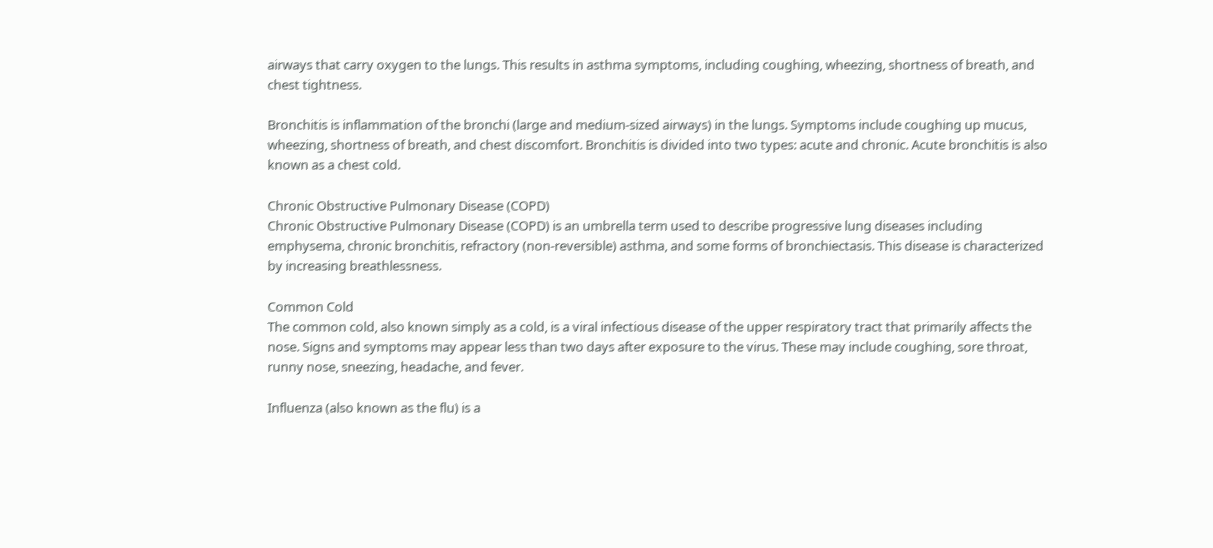airways that carry oxygen to the lungs. This results in asthma symptoms, including coughing, wheezing, shortness of breath, and chest tightness.

Bronchitis is inflammation of the bronchi (large and medium-sized airways) in the lungs. Symptoms include coughing up mucus, wheezing, shortness of breath, and chest discomfort. Bronchitis is divided into two types: acute and chronic. Acute bronchitis is also known as a chest cold.

Chronic Obstructive Pulmonary Disease (COPD)
Chronic Obstructive Pulmonary Disease (COPD) is an umbrella term used to describe progressive lung diseases including emphysema, chronic bronchitis, refractory (non-reversible) asthma, and some forms of bronchiectasis. This disease is characterized by increasing breathlessness.

Common Cold
The common cold, also known simply as a cold, is a viral infectious disease of the upper respiratory tract that primarily affects the nose. Signs and symptoms may appear less than two days after exposure to the virus. These may include coughing, sore throat, runny nose, sneezing, headache, and fever.

Influenza (also known as the flu) is a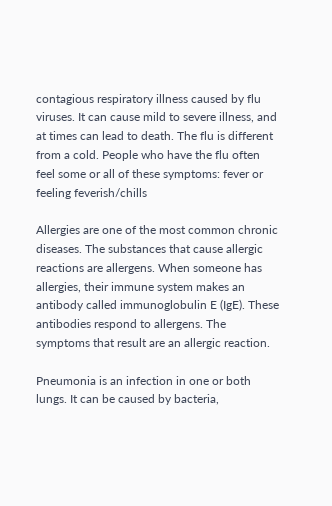contagious respiratory illness caused by flu viruses. It can cause mild to severe illness, and at times can lead to death. The flu is different from a cold. People who have the flu often feel some or all of these symptoms: fever or feeling feverish/chills

Allergies are one of the most common chronic diseases. The substances that cause allergic reactions are allergens. When someone has allergies, their immune system makes an antibody called immunoglobulin E (IgE). These antibodies respond to allergens. The symptoms that result are an allergic reaction.

Pneumonia is an infection in one or both lungs. It can be caused by bacteria,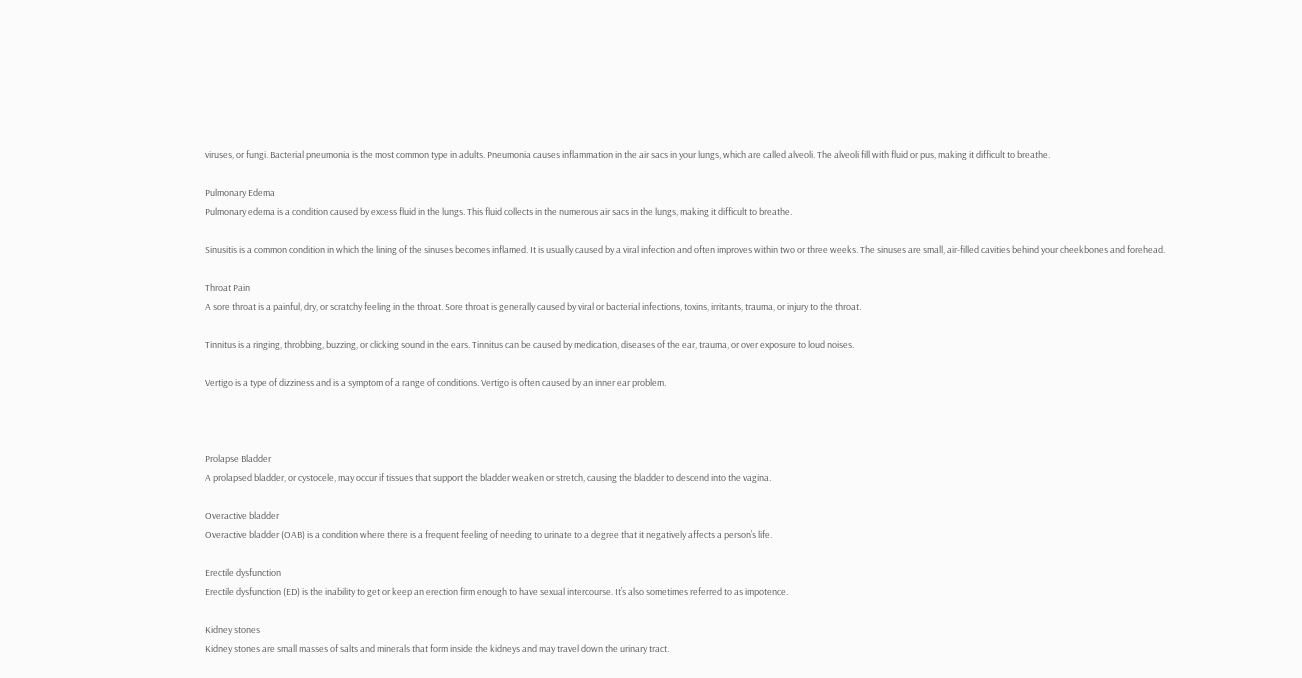viruses, or fungi. Bacterial pneumonia is the most common type in adults. Pneumonia causes inflammation in the air sacs in your lungs, which are called alveoli. The alveoli fill with fluid or pus, making it difficult to breathe.

Pulmonary Edema
Pulmonary edema is a condition caused by excess fluid in the lungs. This fluid collects in the numerous air sacs in the lungs, making it difficult to breathe.

Sinusitis is a common condition in which the lining of the sinuses becomes inflamed. It is usually caused by a viral infection and often improves within two or three weeks. The sinuses are small, air-filled cavities behind your cheekbones and forehead.

Throat Pain
A sore throat is a painful, dry, or scratchy feeling in the throat. Sore throat is generally caused by viral or bacterial infections, toxins, irritants, trauma, or injury to the throat.

Tinnitus is a ringing, throbbing, buzzing, or clicking sound in the ears. Tinnitus can be caused by medication, diseases of the ear, trauma, or over exposure to loud noises.

Vertigo is a type of dizziness and is a symptom of a range of conditions. Vertigo is often caused by an inner ear problem.



Prolapse Bladder
A prolapsed bladder, or cystocele, may occur if tissues that support the bladder weaken or stretch, causing the bladder to descend into the vagina.

Overactive bladder
Overactive bladder (OAB) is a condition where there is a frequent feeling of needing to urinate to a degree that it negatively affects a person’s life.

Erectile dysfunction
Erectile dysfunction (ED) is the inability to get or keep an erection firm enough to have sexual intercourse. It’s also sometimes referred to as impotence.

Kidney stones
Kidney stones are small masses of salts and minerals that form inside the kidneys and may travel down the urinary tract.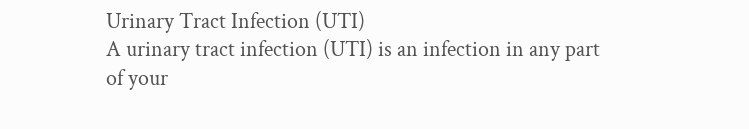Urinary Tract Infection (UTI)
A urinary tract infection (UTI) is an infection in any part of your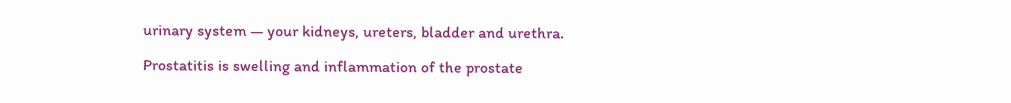urinary system — your kidneys, ureters, bladder and urethra.

Prostatitis is swelling and inflammation of the prostate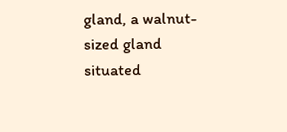gland, a walnut-sized gland situated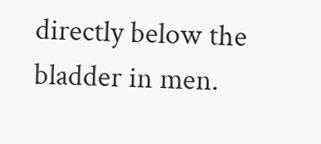directly below the bladder in men.